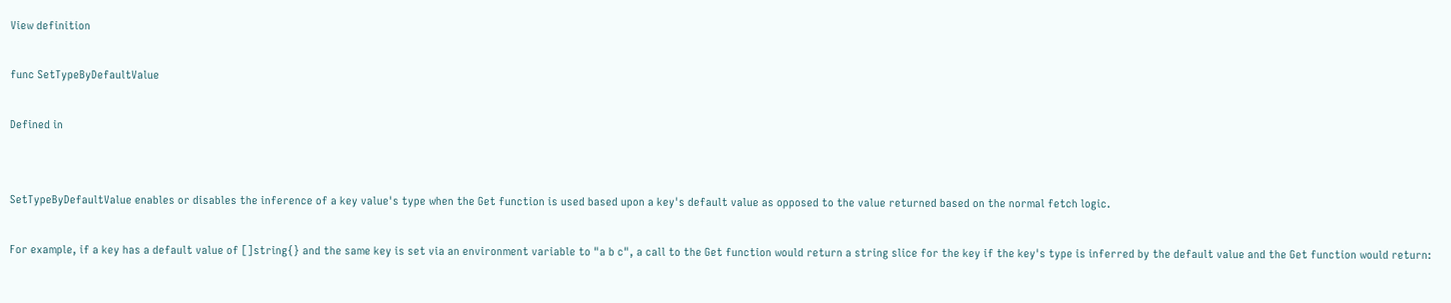View definition

func SetTypeByDefaultValue

Defined in


SetTypeByDefaultValue enables or disables the inference of a key value's type when the Get function is used based upon a key's default value as opposed to the value returned based on the normal fetch logic.

For example, if a key has a default value of []string{} and the same key is set via an environment variable to "a b c", a call to the Get function would return a string slice for the key if the key's type is inferred by the default value and the Get function would return: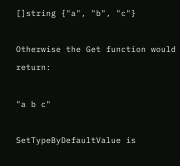[]string {"a", "b", "c"}

Otherwise the Get function would return:

"a b c"

SetTypeByDefaultValue is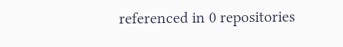referenced in 0 repositories